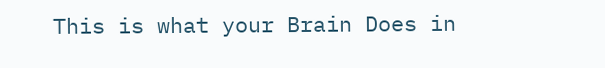This is what your Brain Does in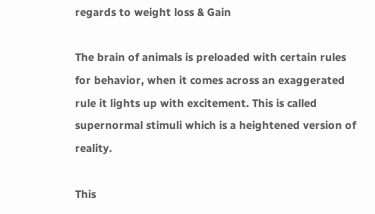regards to weight loss & Gain

The brain of animals is preloaded with certain rules for behavior, when it comes across an exaggerated rule it lights up with excitement. This is called supernormal stimuli which is a heightened version of reality.

This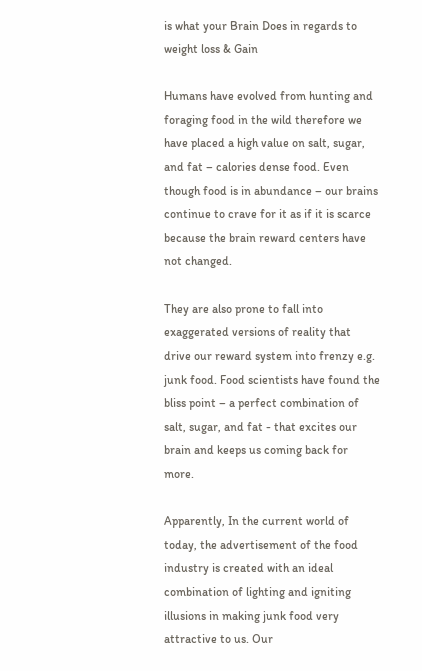is what your Brain Does in regards to weight loss & Gain

Humans have evolved from hunting and foraging food in the wild therefore we have placed a high value on salt, sugar, and fat – calories dense food. Even though food is in abundance – our brains continue to crave for it as if it is scarce because the brain reward centers have not changed.

They are also prone to fall into exaggerated versions of reality that drive our reward system into frenzy e.g. junk food. Food scientists have found the bliss point – a perfect combination of salt, sugar, and fat - that excites our brain and keeps us coming back for more.

Apparently, In the current world of today, the advertisement of the food industry is created with an ideal combination of lighting and igniting illusions in making junk food very attractive to us. Our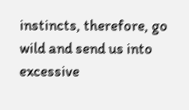instincts, therefore, go wild and send us into excessive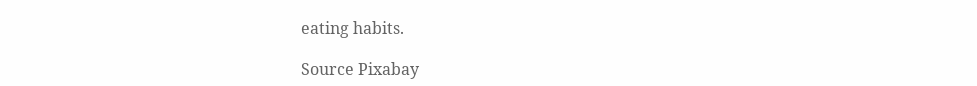eating habits.

Source Pixabay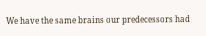We have the same brains our predecessors had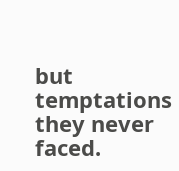but temptations they never faced.